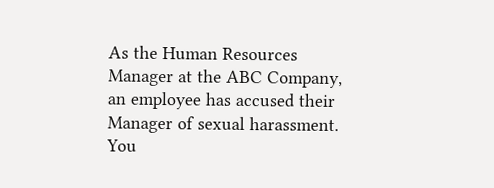As the Human Resources Manager at the ABC Company, an employee has accused their Manager of sexual harassment. You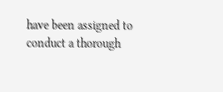have been assigned to conduct a thorough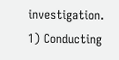investigation.
1) Conducting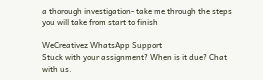a thorough investigation- take me through the steps you will take from start to finish

WeCreativez WhatsApp Support
Stuck with your assignment? When is it due? Chat with us.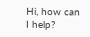Hi, how can I help?